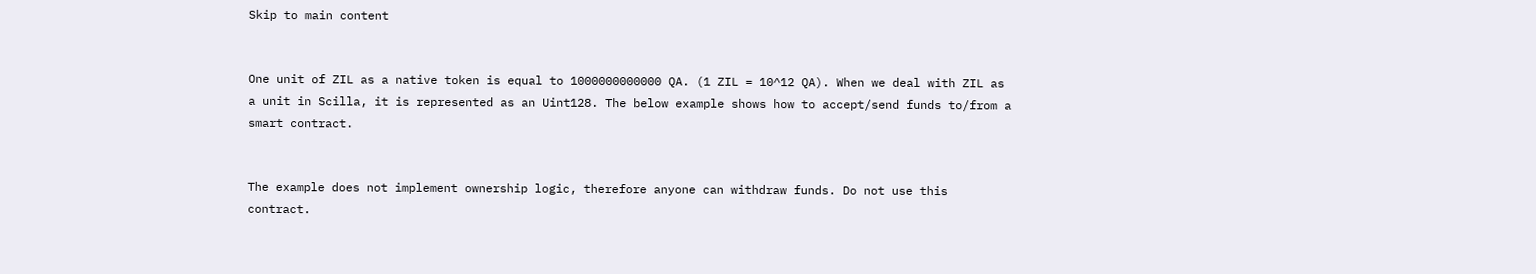Skip to main content


One unit of ZIL as a native token is equal to 1000000000000 QA. (1 ZIL = 10^12 QA). When we deal with ZIL as a unit in Scilla, it is represented as an Uint128. The below example shows how to accept/send funds to/from a smart contract.


The example does not implement ownership logic, therefore anyone can withdraw funds. Do not use this contract.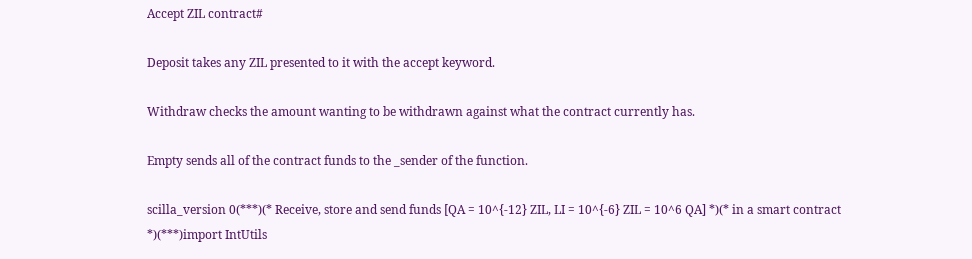Accept ZIL contract#

Deposit takes any ZIL presented to it with the accept keyword.

Withdraw checks the amount wanting to be withdrawn against what the contract currently has.

Empty sends all of the contract funds to the _sender of the function.

scilla_version 0(***)(* Receive, store and send funds [QA = 10^{-12} ZIL, LI = 10^{-6} ZIL = 10^6 QA] *)(* in a smart contract                                                           *)(***)import IntUtils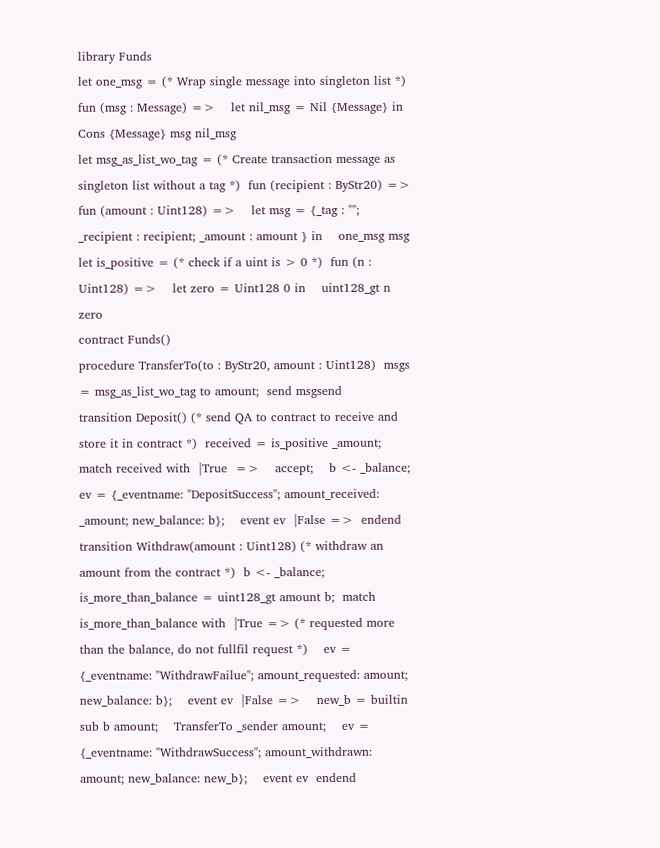library Funds
let one_msg = (* Wrap single message into singleton list *)  fun (msg : Message) =>    let nil_msg = Nil {Message} in    Cons {Message} msg nil_msg
let msg_as_list_wo_tag = (* Create transaction message as singleton list without a tag *)  fun (recipient : ByStr20) =>  fun (amount : Uint128) =>    let msg = {_tag : ""; _recipient : recipient; _amount : amount } in    one_msg msg
let is_positive = (* check if a uint is > 0 *)  fun (n : Uint128) =>    let zero = Uint128 0 in    uint128_gt n zero
contract Funds()
procedure TransferTo(to : ByStr20, amount : Uint128)  msgs = msg_as_list_wo_tag to amount;  send msgsend
transition Deposit() (* send QA to contract to receive and store it in contract *)  received = is_positive _amount;  match received with  |True  =>    accept;    b <- _balance;    ev = {_eventname: "DepositSuccess"; amount_received: _amount; new_balance: b};    event ev  |False =>  endend
transition Withdraw(amount : Uint128) (* withdraw an amount from the contract *)  b <- _balance;  is_more_than_balance = uint128_gt amount b;  match is_more_than_balance with  |True => (* requested more than the balance, do not fullfil request *)    ev = {_eventname: "WithdrawFailue"; amount_requested: amount; new_balance: b};    event ev  |False =>    new_b = builtin sub b amount;    TransferTo _sender amount;    ev = {_eventname: "WithdrawSuccess"; amount_withdrawn: amount; new_balance: new_b};    event ev  endend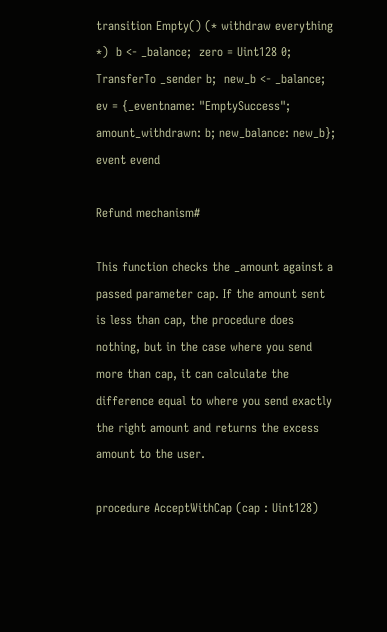transition Empty() (* withdraw everything *)  b <- _balance;  zero = Uint128 0;  TransferTo _sender b;  new_b <- _balance;  ev = {_eventname: "EmptySuccess"; amount_withdrawn: b; new_balance: new_b};  event evend

Refund mechanism#

This function checks the _amount against a passed parameter cap. If the amount sent is less than cap, the procedure does nothing, but in the case where you send more than cap, it can calculate the difference equal to where you send exactly the right amount and returns the excess amount to the user.

procedure AcceptWithCap (cap : Uint128)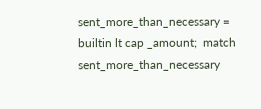sent_more_than_necessary = builtin lt cap _amount;  match sent_more_than_necessary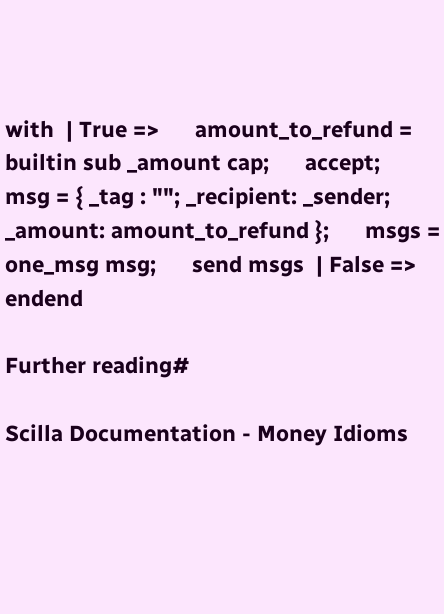with  | True =>      amount_to_refund = builtin sub _amount cap;      accept;      msg = { _tag : ""; _recipient: _sender; _amount: amount_to_refund };      msgs = one_msg msg;      send msgs  | False =>  endend

Further reading#

Scilla Documentation - Money Idioms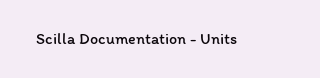Scilla Documentation - Units